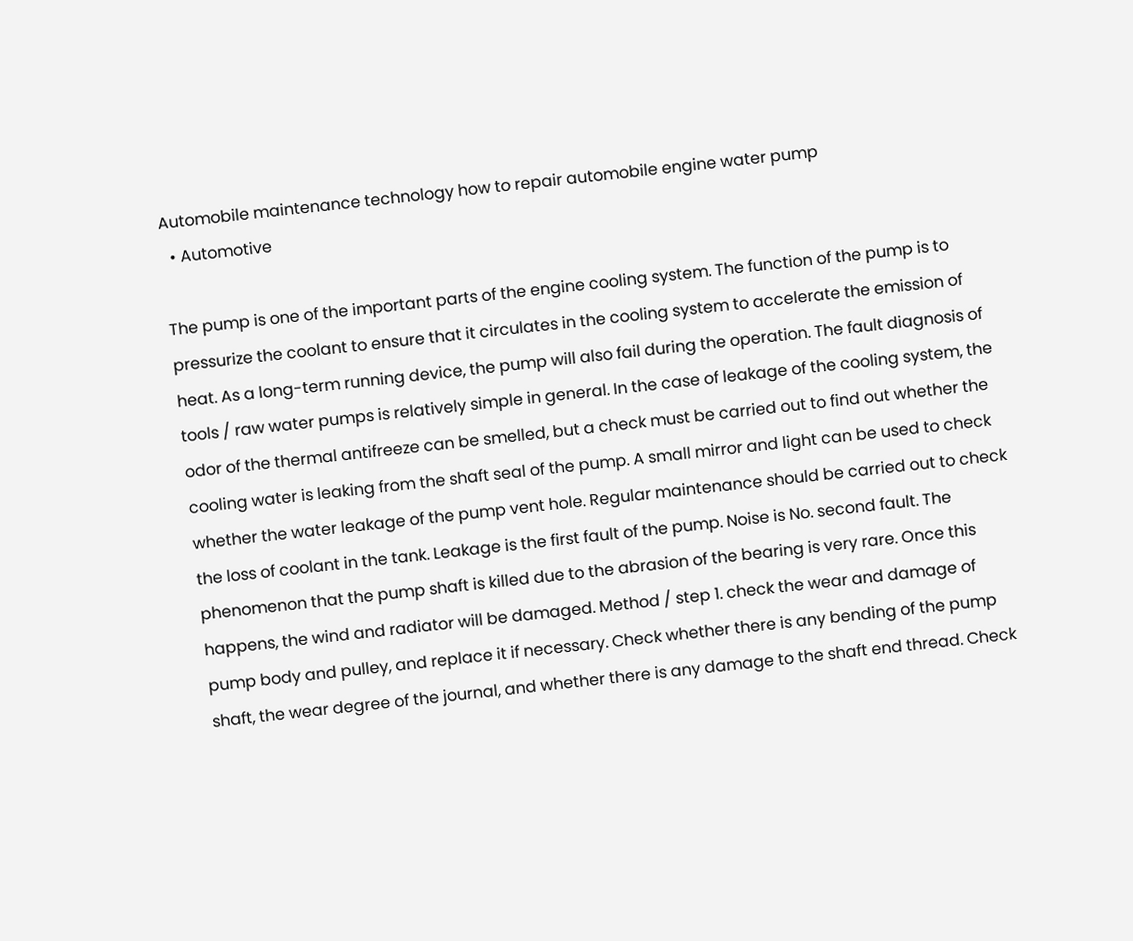Automobile maintenance technology how to repair automobile engine water pump
  • Automotive

The pump is one of the important parts of the engine cooling system. The function of the pump is to pressurize the coolant to ensure that it circulates in the cooling system to accelerate the emission of heat. As a long-term running device, the pump will also fail during the operation. The fault diagnosis of tools / raw water pumps is relatively simple in general. In the case of leakage of the cooling system, the odor of the thermal antifreeze can be smelled, but a check must be carried out to find out whether the cooling water is leaking from the shaft seal of the pump. A small mirror and light can be used to check whether the water leakage of the pump vent hole. Regular maintenance should be carried out to check the loss of coolant in the tank. Leakage is the first fault of the pump. Noise is No. second fault. The phenomenon that the pump shaft is killed due to the abrasion of the bearing is very rare. Once this happens, the wind and radiator will be damaged. Method / step 1. check the wear and damage of pump body and pulley, and replace it if necessary. Check whether there is any bending of the pump shaft, the wear degree of the journal, and whether there is any damage to the shaft end thread. Check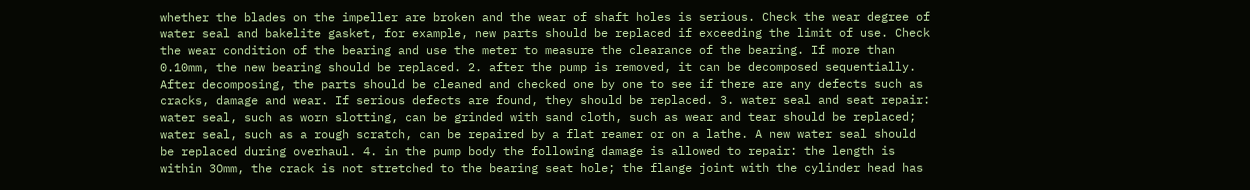whether the blades on the impeller are broken and the wear of shaft holes is serious. Check the wear degree of water seal and bakelite gasket, for example, new parts should be replaced if exceeding the limit of use. Check the wear condition of the bearing and use the meter to measure the clearance of the bearing. If more than 0.10mm, the new bearing should be replaced. 2. after the pump is removed, it can be decomposed sequentially. After decomposing, the parts should be cleaned and checked one by one to see if there are any defects such as cracks, damage and wear. If serious defects are found, they should be replaced. 3. water seal and seat repair: water seal, such as worn slotting, can be grinded with sand cloth, such as wear and tear should be replaced; water seal, such as a rough scratch, can be repaired by a flat reamer or on a lathe. A new water seal should be replaced during overhaul. 4. in the pump body the following damage is allowed to repair: the length is within 3Omm, the crack is not stretched to the bearing seat hole; the flange joint with the cylinder head has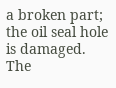a broken part; the oil seal hole is damaged. The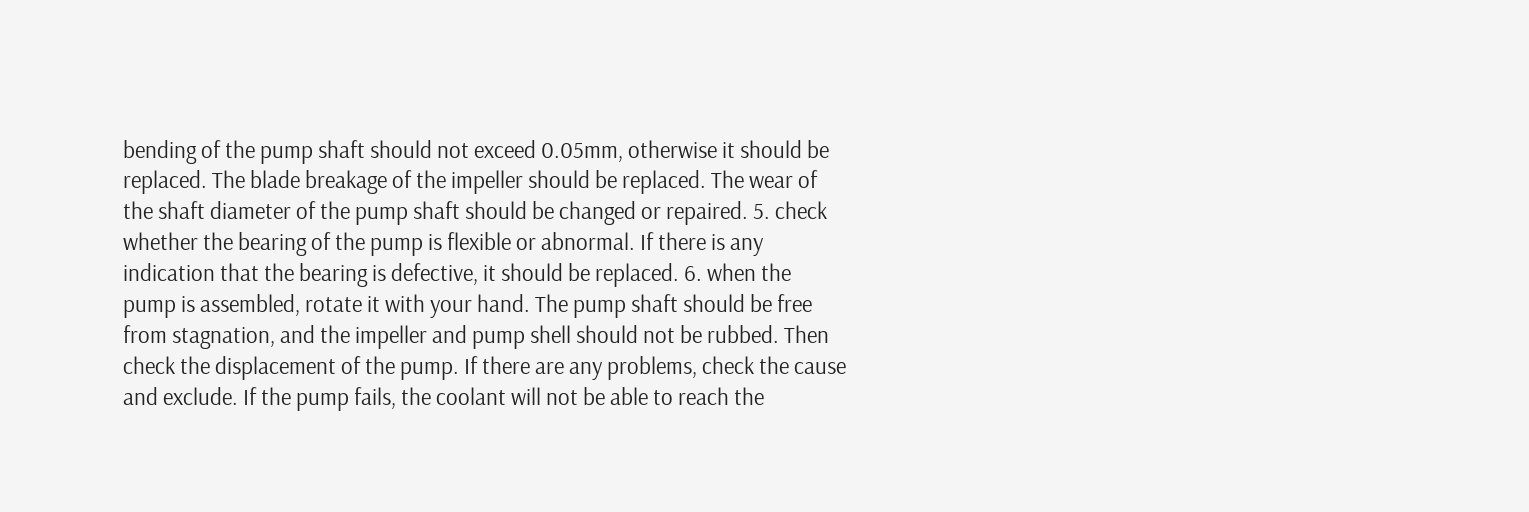bending of the pump shaft should not exceed 0.05mm, otherwise it should be replaced. The blade breakage of the impeller should be replaced. The wear of the shaft diameter of the pump shaft should be changed or repaired. 5. check whether the bearing of the pump is flexible or abnormal. If there is any indication that the bearing is defective, it should be replaced. 6. when the pump is assembled, rotate it with your hand. The pump shaft should be free from stagnation, and the impeller and pump shell should not be rubbed. Then check the displacement of the pump. If there are any problems, check the cause and exclude. If the pump fails, the coolant will not be able to reach the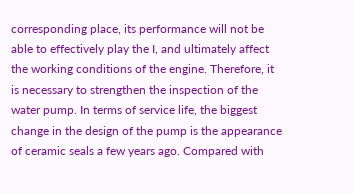corresponding place, its performance will not be able to effectively play the I, and ultimately affect the working conditions of the engine. Therefore, it is necessary to strengthen the inspection of the water pump. In terms of service life, the biggest change in the design of the pump is the appearance of ceramic seals a few years ago. Compared with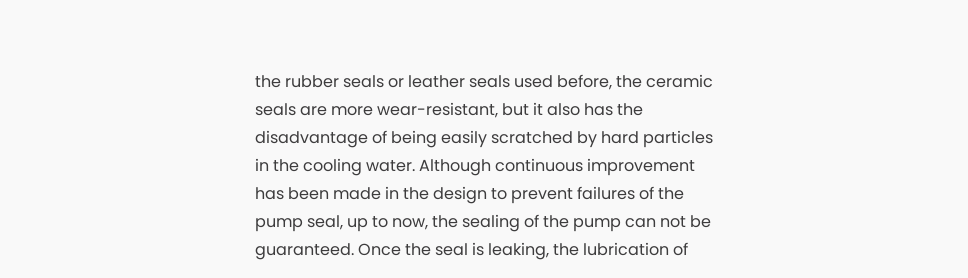the rubber seals or leather seals used before, the ceramic seals are more wear-resistant, but it also has the disadvantage of being easily scratched by hard particles in the cooling water. Although continuous improvement has been made in the design to prevent failures of the pump seal, up to now, the sealing of the pump can not be guaranteed. Once the seal is leaking, the lubrication of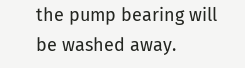the pump bearing will be washed away.